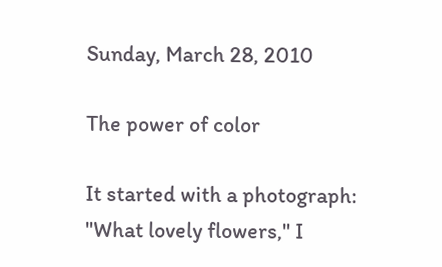Sunday, March 28, 2010

The power of color

It started with a photograph:
"What lovely flowers," I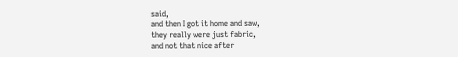said,
and then I got it home and saw,
they really were just fabric,
and not that nice after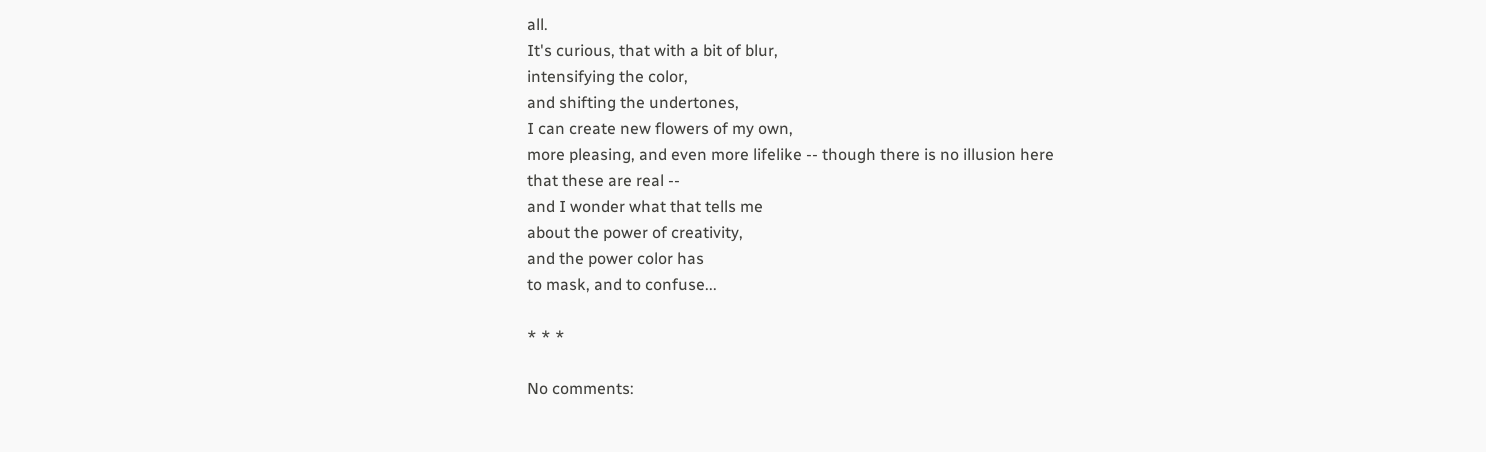all.
It's curious, that with a bit of blur,
intensifying the color,
and shifting the undertones,
I can create new flowers of my own,
more pleasing, and even more lifelike -- though there is no illusion here
that these are real --
and I wonder what that tells me
about the power of creativity,
and the power color has
to mask, and to confuse...

* * *

No comments: